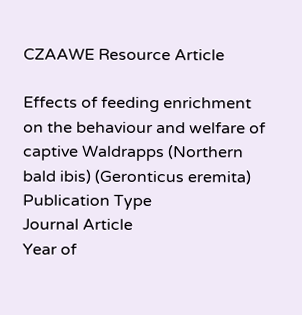CZAAWE Resource Article

Effects of feeding enrichment on the behaviour and welfare of captive Waldrapps (Northern bald ibis) (Geronticus eremita)
Publication Type
Journal Article
Year of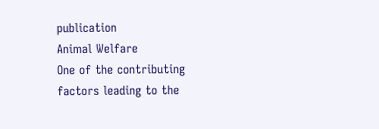publication
Animal Welfare
One of the contributing factors leading to the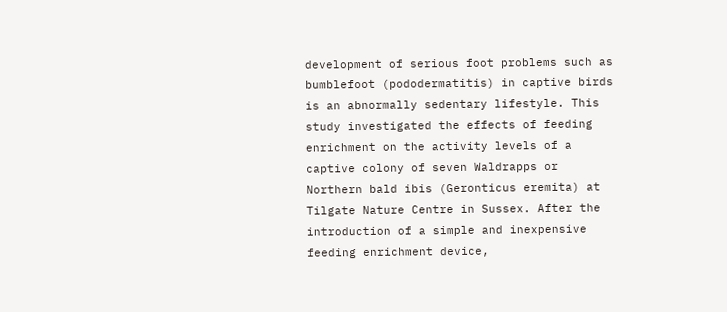development of serious foot problems such as bumblefoot (pododermatitis) in captive birds is an abnormally sedentary lifestyle. This study investigated the effects of feeding enrichment on the activity levels of a captive colony of seven Waldrapps or Northern bald ibis (Geronticus eremita) at Tilgate Nature Centre in Sussex. After the introduction of a simple and inexpensive feeding enrichment device,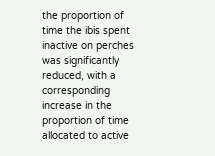the proportion of time the ibis spent inactive on perches was significantly reduced, with a corresponding increase in the proportion of time allocated to active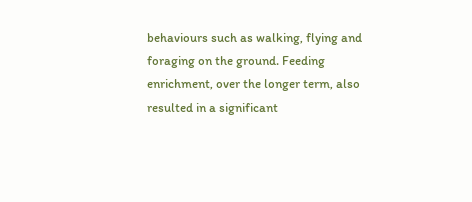behaviours such as walking, flying and foraging on the ground. Feeding enrichment, over the longer term, also resulted in a significant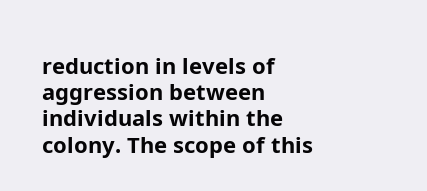reduction in levels of aggression between individuals within the colony. The scope of this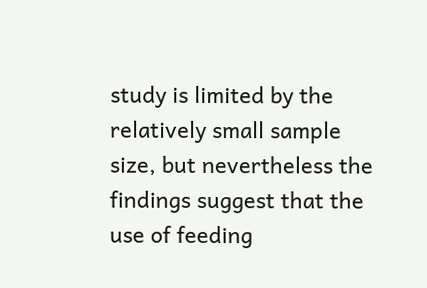study is limited by the relatively small sample size, but nevertheless the findings suggest that the use of feeding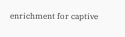enrichment for captive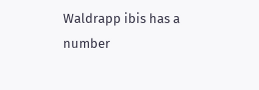Waldrapp ibis has a number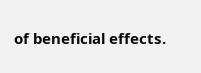of beneficial effects.